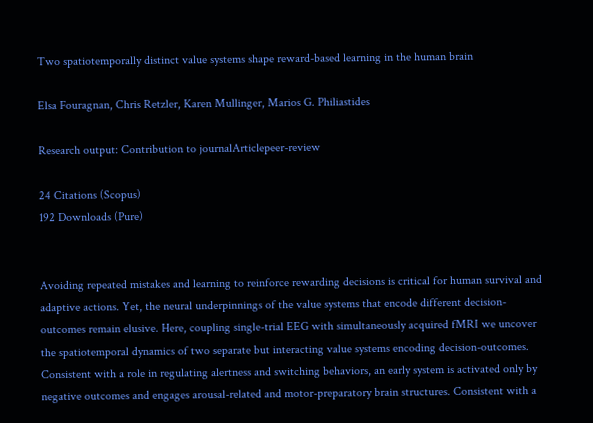Two spatiotemporally distinct value systems shape reward-based learning in the human brain

Elsa Fouragnan, Chris Retzler, Karen Mullinger, Marios G. Philiastides

Research output: Contribution to journalArticlepeer-review

24 Citations (Scopus)
192 Downloads (Pure)


Avoiding repeated mistakes and learning to reinforce rewarding decisions is critical for human survival and adaptive actions. Yet, the neural underpinnings of the value systems that encode different decision-outcomes remain elusive. Here, coupling single-trial EEG with simultaneously acquired fMRI we uncover the spatiotemporal dynamics of two separate but interacting value systems encoding decision-outcomes. Consistent with a role in regulating alertness and switching behaviors, an early system is activated only by negative outcomes and engages arousal-related and motor-preparatory brain structures. Consistent with a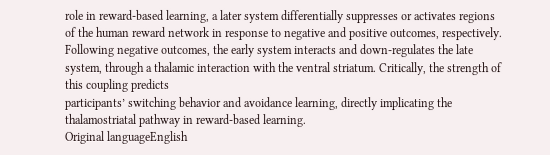role in reward-based learning, a later system differentially suppresses or activates regions of the human reward network in response to negative and positive outcomes, respectively. Following negative outcomes, the early system interacts and down-regulates the late system, through a thalamic interaction with the ventral striatum. Critically, the strength of this coupling predicts
participants’ switching behavior and avoidance learning, directly implicating the thalamostriatal pathway in reward-based learning.
Original languageEnglish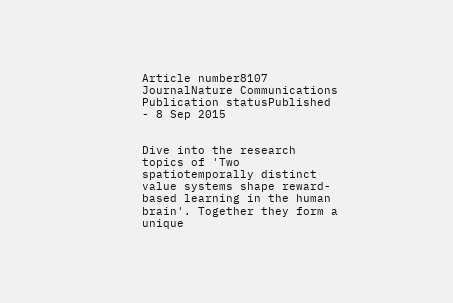Article number8107
JournalNature Communications
Publication statusPublished - 8 Sep 2015


Dive into the research topics of 'Two spatiotemporally distinct value systems shape reward-based learning in the human brain'. Together they form a unique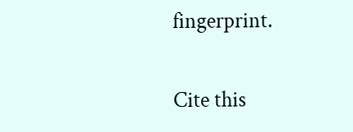fingerprint.

Cite this